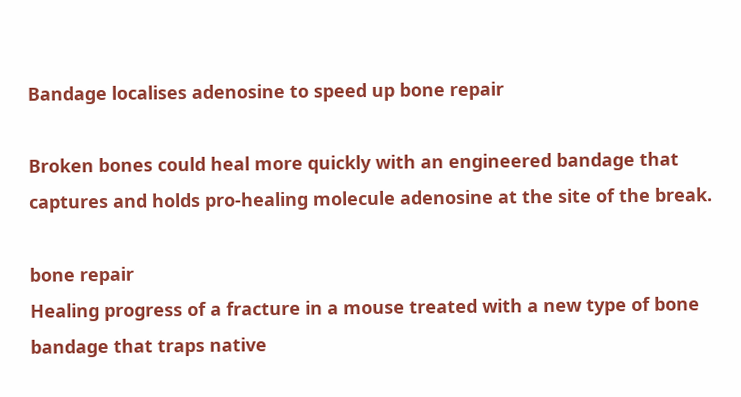Bandage localises adenosine to speed up bone repair

Broken bones could heal more quickly with an engineered bandage that captures and holds pro-healing molecule adenosine at the site of the break.

bone repair
Healing progress of a fracture in a mouse treated with a new type of bone bandage that traps native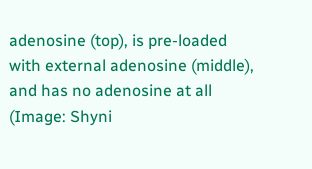adenosine (top), is pre-loaded with external adenosine (middle), and has no adenosine at all (Image: Shyni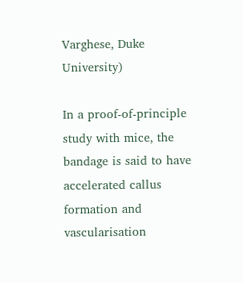Varghese, Duke University)

In a proof-of-principle study with mice, the bandage is said to have accelerated callus formation and vascularisation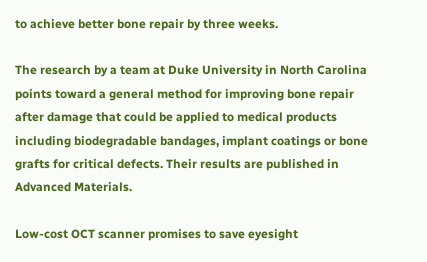to achieve better bone repair by three weeks.

The research by a team at Duke University in North Carolina points toward a general method for improving bone repair after damage that could be applied to medical products including biodegradable bandages, implant coatings or bone grafts for critical defects. Their results are published in Advanced Materials.

Low-cost OCT scanner promises to save eyesight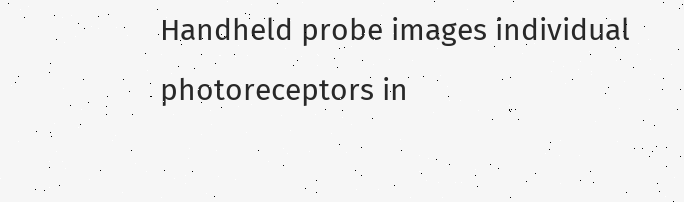Handheld probe images individual photoreceptors in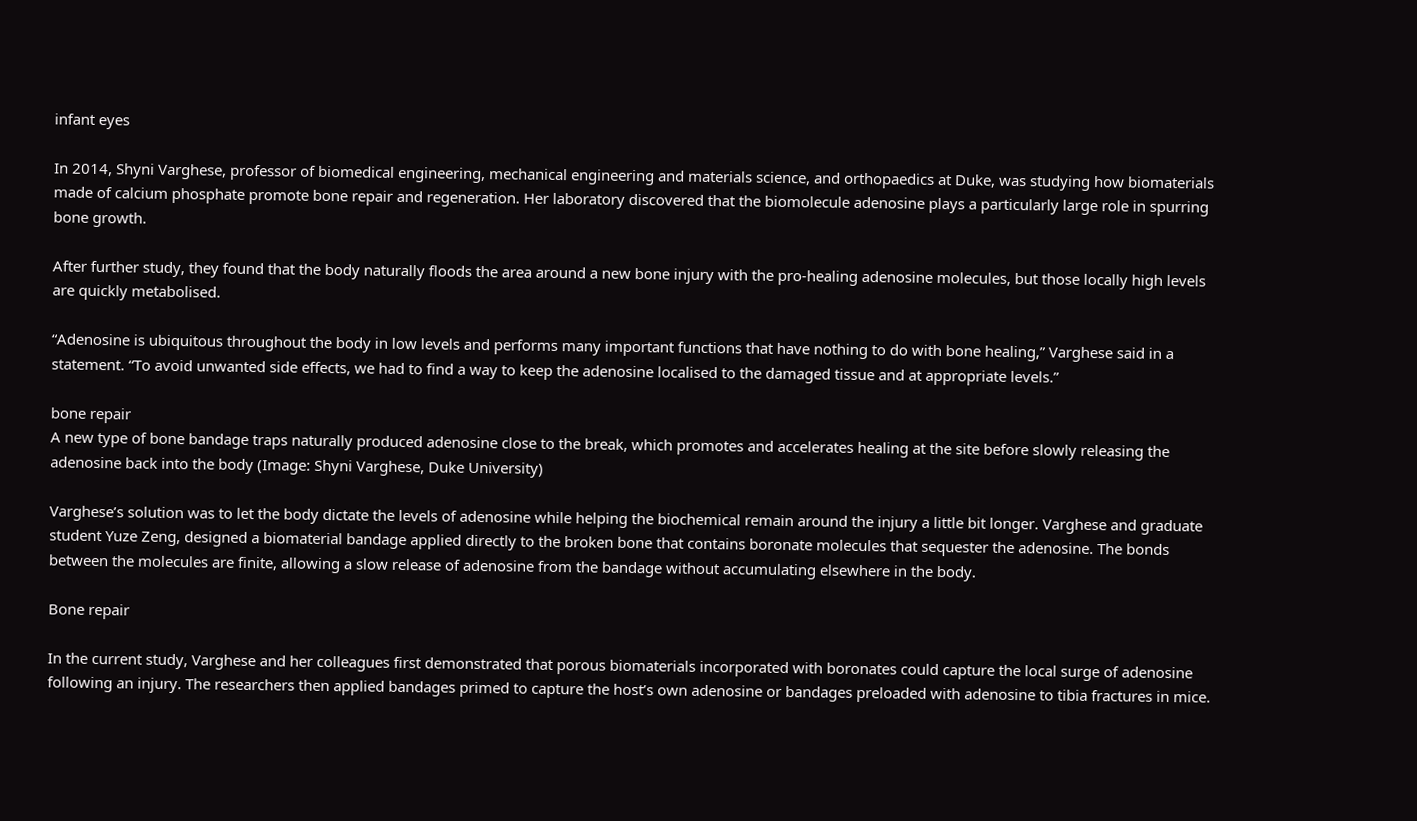infant eyes

In 2014, Shyni Varghese, professor of biomedical engineering, mechanical engineering and materials science, and orthopaedics at Duke, was studying how biomaterials made of calcium phosphate promote bone repair and regeneration. Her laboratory discovered that the biomolecule adenosine plays a particularly large role in spurring bone growth.

After further study, they found that the body naturally floods the area around a new bone injury with the pro-healing adenosine molecules, but those locally high levels are quickly metabolised.

“Adenosine is ubiquitous throughout the body in low levels and performs many important functions that have nothing to do with bone healing,” Varghese said in a statement. “To avoid unwanted side effects, we had to find a way to keep the adenosine localised to the damaged tissue and at appropriate levels.”

bone repair
A new type of bone bandage traps naturally produced adenosine close to the break, which promotes and accelerates healing at the site before slowly releasing the adenosine back into the body (Image: Shyni Varghese, Duke University)

Varghese’s solution was to let the body dictate the levels of adenosine while helping the biochemical remain around the injury a little bit longer. Varghese and graduate student Yuze Zeng, designed a biomaterial bandage applied directly to the broken bone that contains boronate molecules that sequester the adenosine. The bonds between the molecules are finite, allowing a slow release of adenosine from the bandage without accumulating elsewhere in the body.

Bone repair

In the current study, Varghese and her colleagues first demonstrated that porous biomaterials incorporated with boronates could capture the local surge of adenosine following an injury. The researchers then applied bandages primed to capture the host’s own adenosine or bandages preloaded with adenosine to tibia fractures in mice.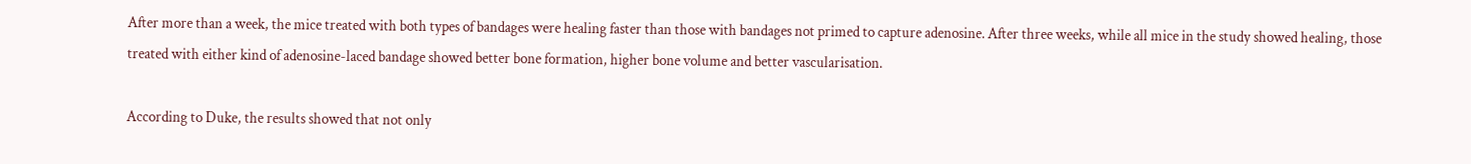After more than a week, the mice treated with both types of bandages were healing faster than those with bandages not primed to capture adenosine. After three weeks, while all mice in the study showed healing, those treated with either kind of adenosine-laced bandage showed better bone formation, higher bone volume and better vascularisation.

According to Duke, the results showed that not only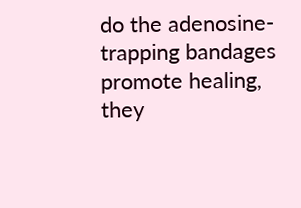do the adenosine-trapping bandages promote healing, they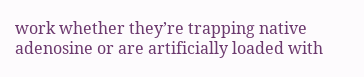work whether they’re trapping native adenosine or are artificially loaded with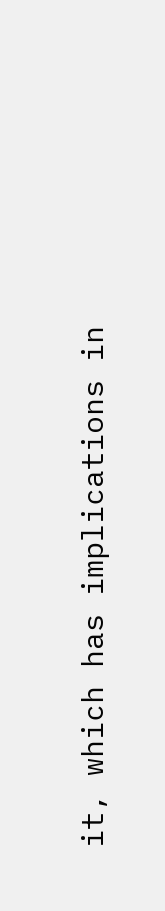it, which has implications in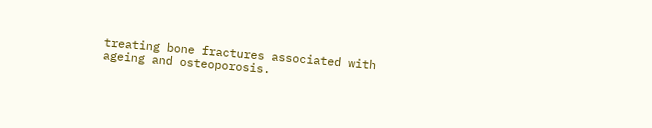treating bone fractures associated with ageing and osteoporosis.